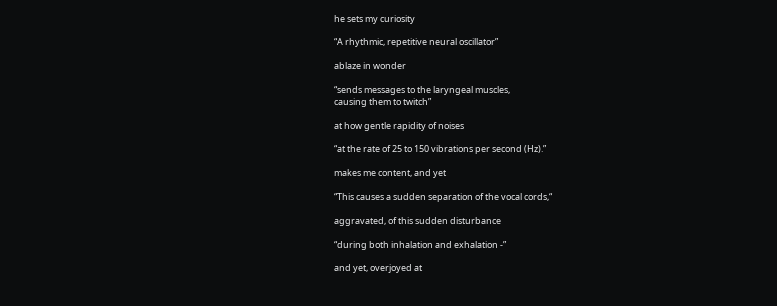he sets my curiosity

“A rhythmic, repetitive neural oscillator”

ablaze in wonder

“sends messages to the laryngeal muscles,
causing them to twitch”

at how gentle rapidity of noises

“at the rate of 25 to 150 vibrations per second (Hz).”

makes me content, and yet

“This causes a sudden separation of the vocal cords,“

aggravated, of this sudden disturbance

“during both inhalation and exhalation -”

and yet, overjoyed at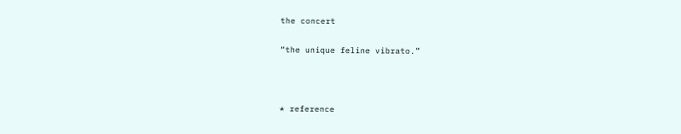the concert

“the unique feline vibrato.”



* reference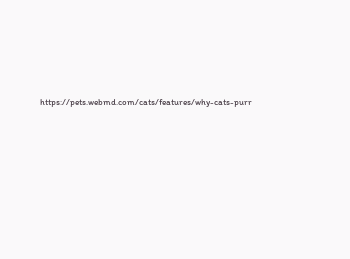https://pets.webmd.com/cats/features/why-cats-purr